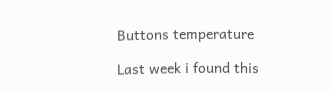Buttons temperature

Last week i found this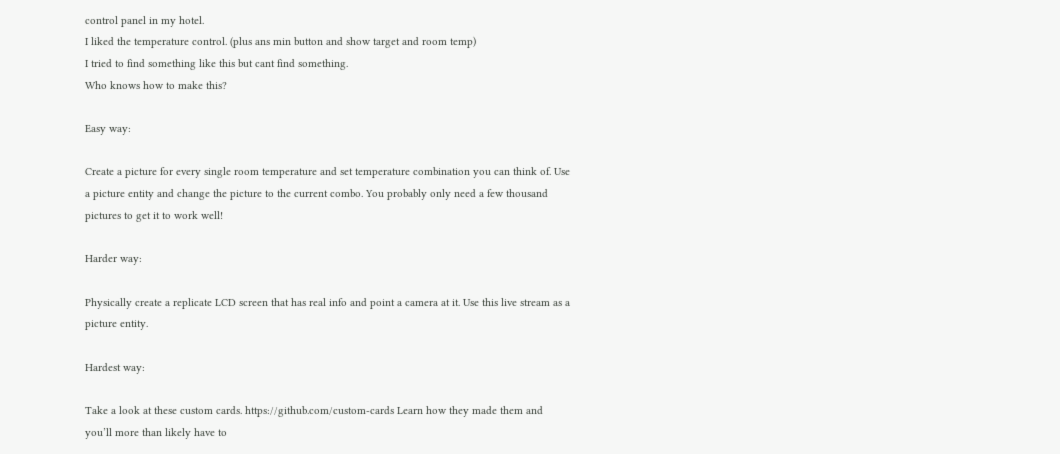control panel in my hotel.
I liked the temperature control. (plus ans min button and show target and room temp)
I tried to find something like this but cant find something.
Who knows how to make this?

Easy way:

Create a picture for every single room temperature and set temperature combination you can think of. Use a picture entity and change the picture to the current combo. You probably only need a few thousand pictures to get it to work well!

Harder way:

Physically create a replicate LCD screen that has real info and point a camera at it. Use this live stream as a picture entity.

Hardest way:

Take a look at these custom cards. https://github.com/custom-cards Learn how they made them and you’ll more than likely have to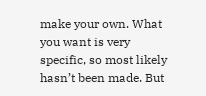make your own. What you want is very specific, so most likely hasn’t been made. But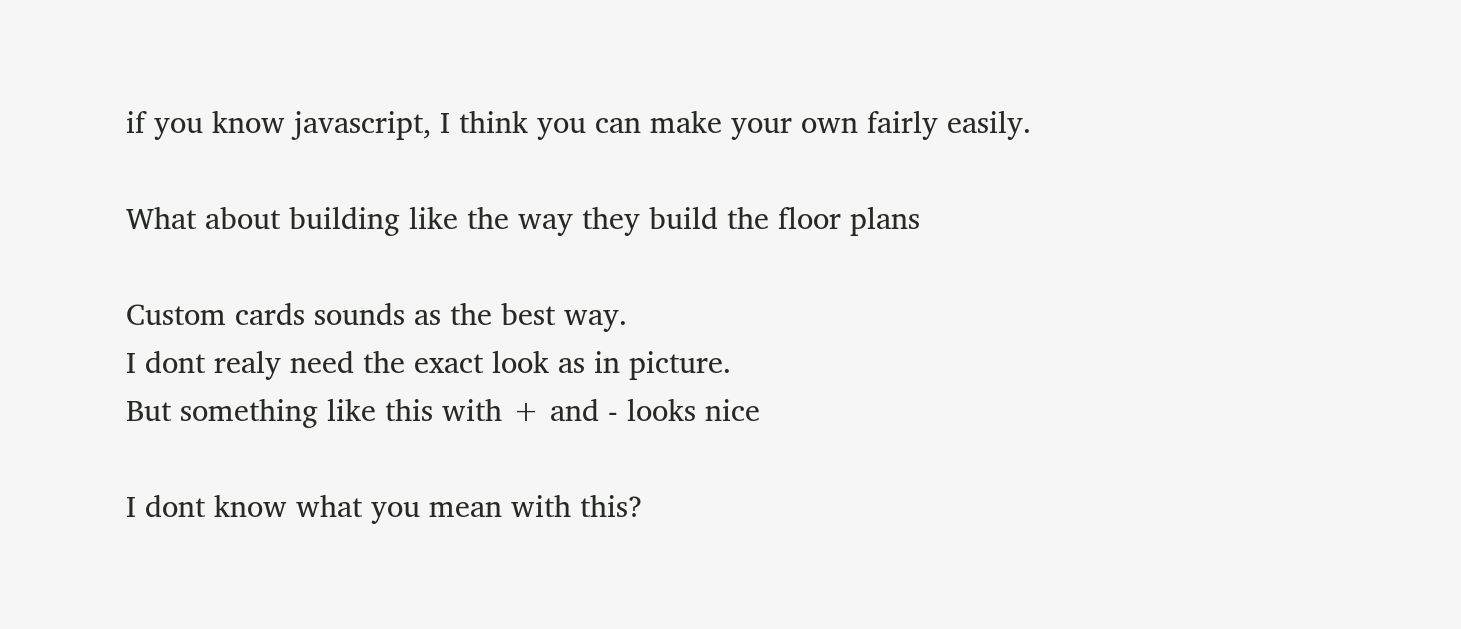if you know javascript, I think you can make your own fairly easily.

What about building like the way they build the floor plans

Custom cards sounds as the best way.
I dont realy need the exact look as in picture.
But something like this with + and - looks nice

I dont know what you mean with this?